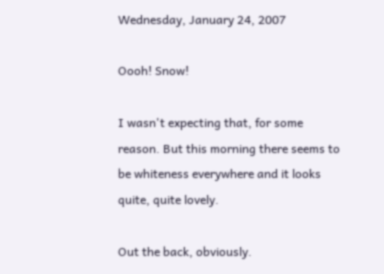Wednesday, January 24, 2007

Oooh! Snow!

I wasn't expecting that, for some reason. But this morning there seems to be whiteness everywhere and it looks quite, quite lovely.

Out the back, obviously.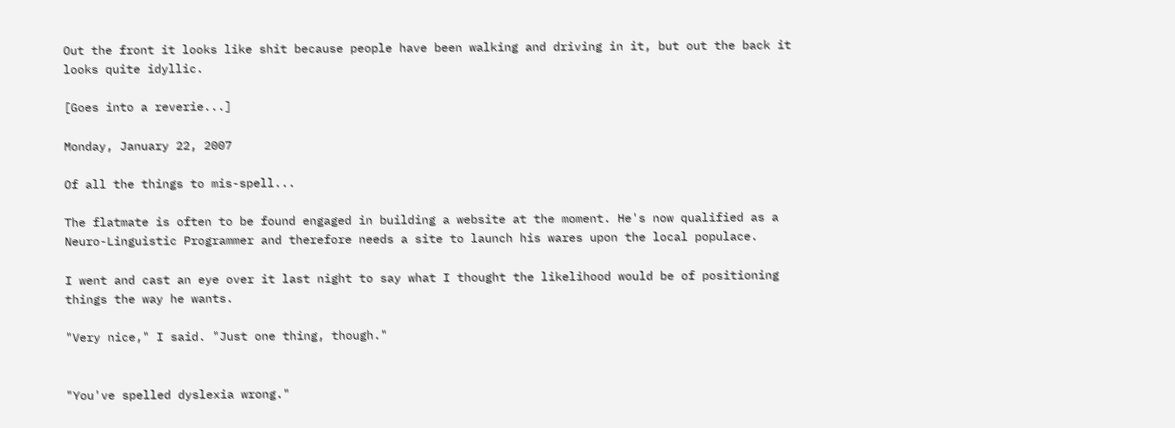Out the front it looks like shit because people have been walking and driving in it, but out the back it looks quite idyllic.

[Goes into a reverie...]

Monday, January 22, 2007

Of all the things to mis-spell...

The flatmate is often to be found engaged in building a website at the moment. He's now qualified as a Neuro-Linguistic Programmer and therefore needs a site to launch his wares upon the local populace.

I went and cast an eye over it last night to say what I thought the likelihood would be of positioning things the way he wants.

"Very nice," I said. "Just one thing, though."


"You've spelled dyslexia wrong."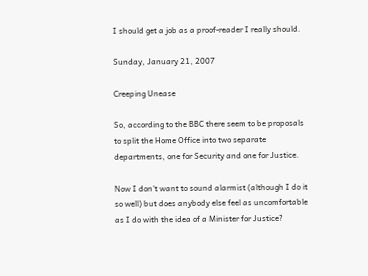I should get a job as a proof-reader I really should.

Sunday, January 21, 2007

Creeping Unease

So, according to the BBC there seem to be proposals to split the Home Office into two separate departments, one for Security and one for Justice.

Now I don't want to sound alarmist (although I do it so well) but does anybody else feel as uncomfortable as I do with the idea of a Minister for Justice?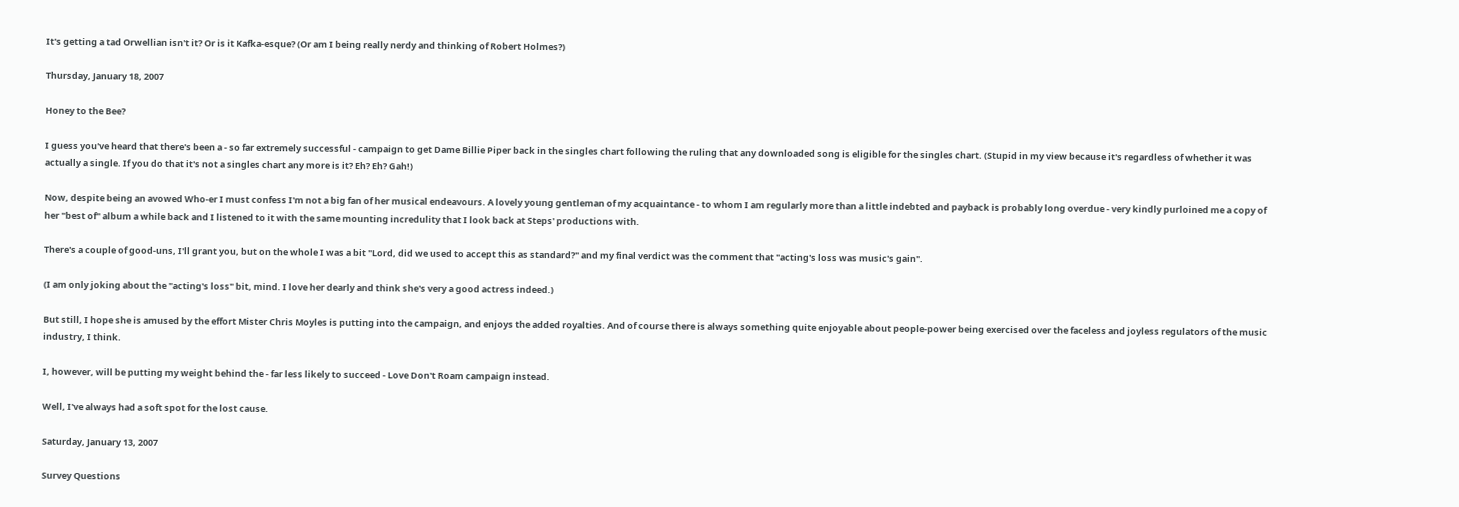It's getting a tad Orwellian isn't it? Or is it Kafka-esque? (Or am I being really nerdy and thinking of Robert Holmes?)

Thursday, January 18, 2007

Honey to the Bee?

I guess you've heard that there's been a - so far extremely successful - campaign to get Dame Billie Piper back in the singles chart following the ruling that any downloaded song is eligible for the singles chart. (Stupid in my view because it's regardless of whether it was actually a single. If you do that it's not a singles chart any more is it? Eh? Eh? Gah!)

Now, despite being an avowed Who-er I must confess I'm not a big fan of her musical endeavours. A lovely young gentleman of my acquaintance - to whom I am regularly more than a little indebted and payback is probably long overdue - very kindly purloined me a copy of her "best of" album a while back and I listened to it with the same mounting incredulity that I look back at Steps' productions with.

There's a couple of good-uns, I'll grant you, but on the whole I was a bit "Lord, did we used to accept this as standard?" and my final verdict was the comment that "acting's loss was music's gain".

(I am only joking about the "acting's loss" bit, mind. I love her dearly and think she's very a good actress indeed.)

But still, I hope she is amused by the effort Mister Chris Moyles is putting into the campaign, and enjoys the added royalties. And of course there is always something quite enjoyable about people-power being exercised over the faceless and joyless regulators of the music industry, I think.

I, however, will be putting my weight behind the - far less likely to succeed - Love Don't Roam campaign instead.

Well, I've always had a soft spot for the lost cause.

Saturday, January 13, 2007

Survey Questions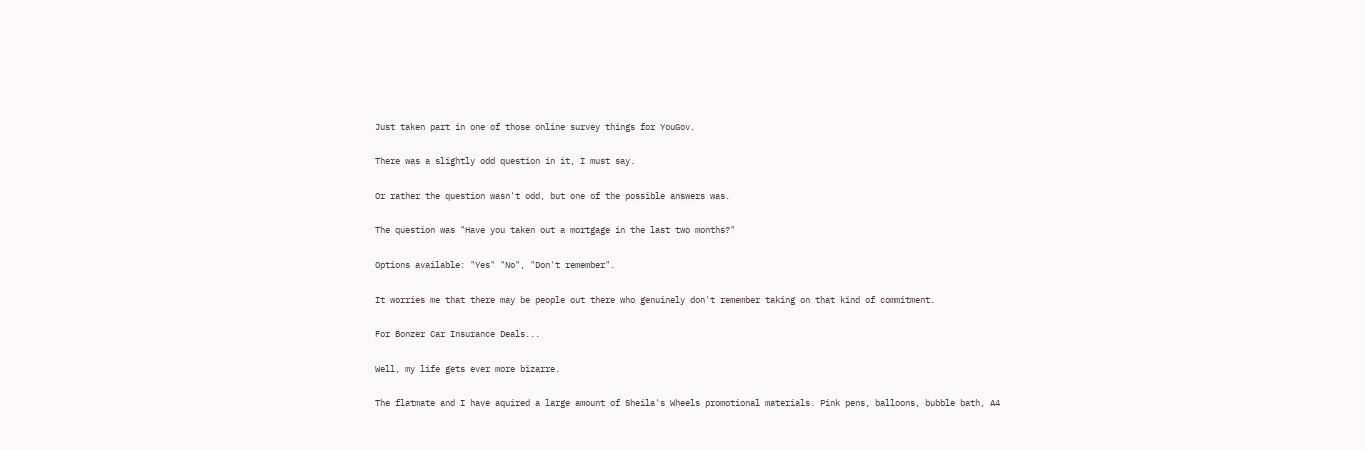Just taken part in one of those online survey things for YouGov.

There was a slightly odd question in it, I must say.

Or rather the question wasn't odd, but one of the possible answers was.

The question was "Have you taken out a mortgage in the last two months?"

Options available: "Yes" "No", "Don't remember".

It worries me that there may be people out there who genuinely don't remember taking on that kind of commitment.

For Bonzer Car Insurance Deals...

Well, my life gets ever more bizarre.

The flatmate and I have aquired a large amount of Sheila's Wheels promotional materials. Pink pens, balloons, bubble bath, A4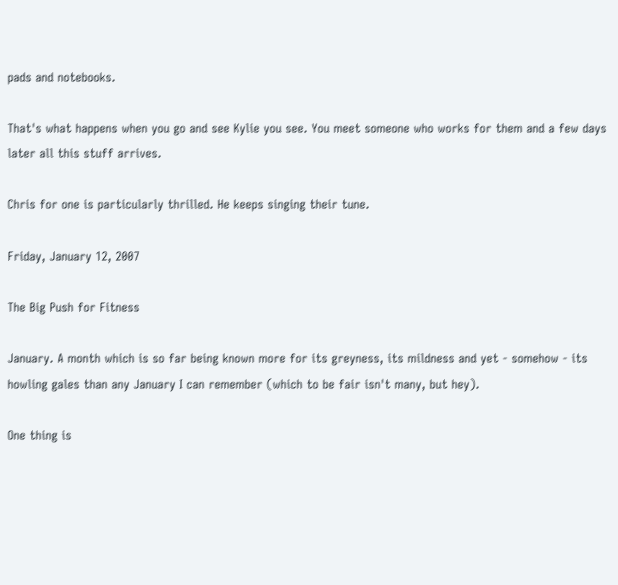pads and notebooks.

That's what happens when you go and see Kylie you see. You meet someone who works for them and a few days later all this stuff arrives.

Chris for one is particularly thrilled. He keeps singing their tune.

Friday, January 12, 2007

The Big Push for Fitness

January. A month which is so far being known more for its greyness, its mildness and yet - somehow - its howling gales than any January I can remember (which to be fair isn't many, but hey).

One thing is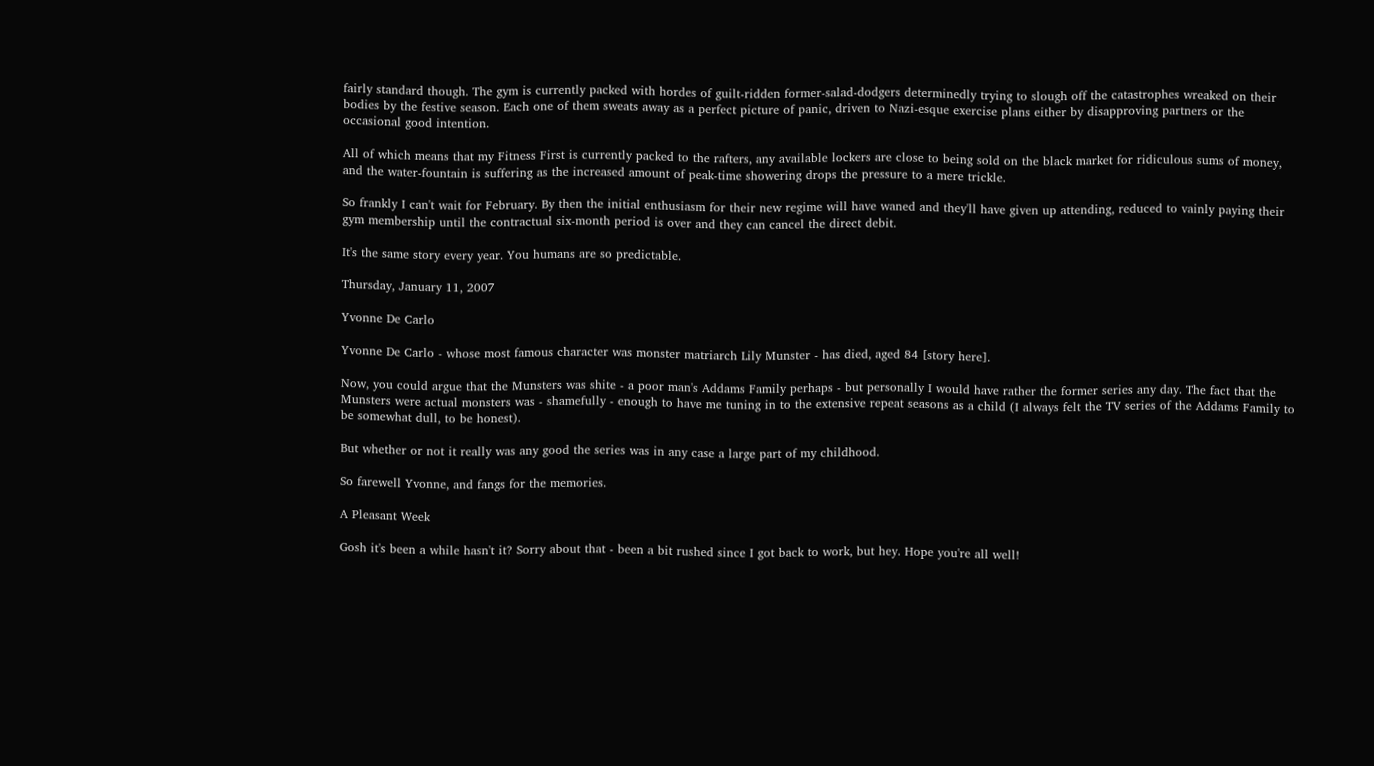fairly standard though. The gym is currently packed with hordes of guilt-ridden former-salad-dodgers determinedly trying to slough off the catastrophes wreaked on their bodies by the festive season. Each one of them sweats away as a perfect picture of panic, driven to Nazi-esque exercise plans either by disapproving partners or the occasional good intention.

All of which means that my Fitness First is currently packed to the rafters, any available lockers are close to being sold on the black market for ridiculous sums of money, and the water-fountain is suffering as the increased amount of peak-time showering drops the pressure to a mere trickle.

So frankly I can't wait for February. By then the initial enthusiasm for their new regime will have waned and they'll have given up attending, reduced to vainly paying their gym membership until the contractual six-month period is over and they can cancel the direct debit.

It's the same story every year. You humans are so predictable.

Thursday, January 11, 2007

Yvonne De Carlo

Yvonne De Carlo - whose most famous character was monster matriarch Lily Munster - has died, aged 84 [story here].

Now, you could argue that the Munsters was shite - a poor man's Addams Family perhaps - but personally I would have rather the former series any day. The fact that the Munsters were actual monsters was - shamefully - enough to have me tuning in to the extensive repeat seasons as a child (I always felt the TV series of the Addams Family to be somewhat dull, to be honest).

But whether or not it really was any good the series was in any case a large part of my childhood.

So farewell Yvonne, and fangs for the memories.

A Pleasant Week

Gosh it's been a while hasn't it? Sorry about that - been a bit rushed since I got back to work, but hey. Hope you're all well!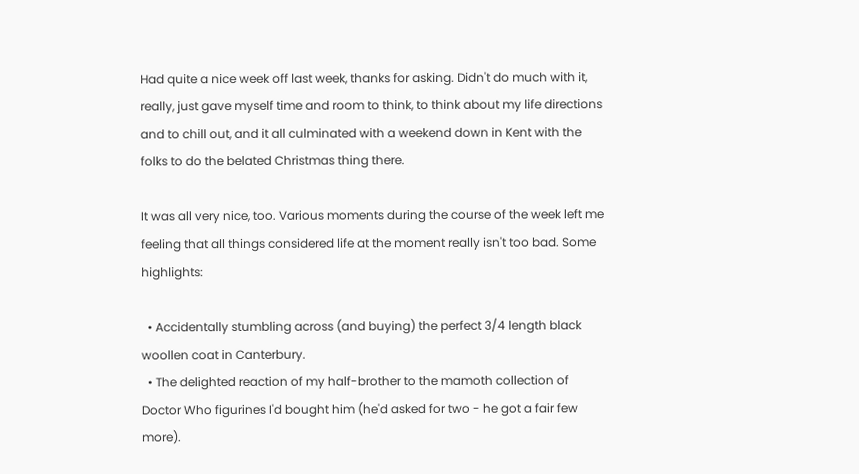Had quite a nice week off last week, thanks for asking. Didn't do much with it, really, just gave myself time and room to think, to think about my life directions and to chill out, and it all culminated with a weekend down in Kent with the folks to do the belated Christmas thing there.

It was all very nice, too. Various moments during the course of the week left me feeling that all things considered life at the moment really isn't too bad. Some highlights:

  • Accidentally stumbling across (and buying) the perfect 3/4 length black woollen coat in Canterbury.
  • The delighted reaction of my half-brother to the mamoth collection of Doctor Who figurines I'd bought him (he'd asked for two - he got a fair few more).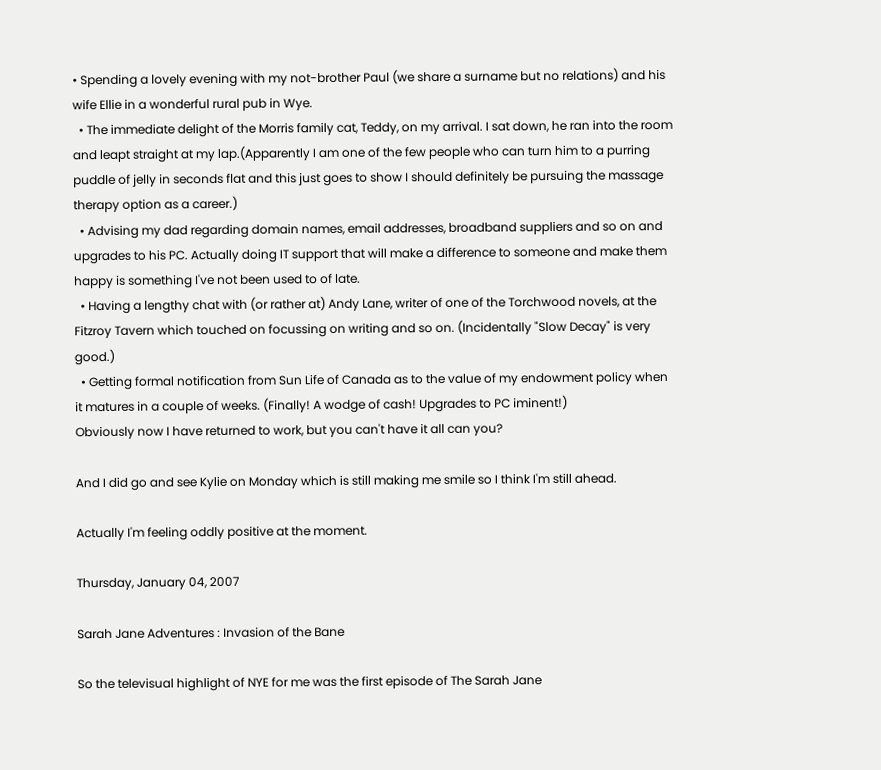• Spending a lovely evening with my not-brother Paul (we share a surname but no relations) and his wife Ellie in a wonderful rural pub in Wye.
  • The immediate delight of the Morris family cat, Teddy, on my arrival. I sat down, he ran into the room and leapt straight at my lap.(Apparently I am one of the few people who can turn him to a purring puddle of jelly in seconds flat and this just goes to show I should definitely be pursuing the massage therapy option as a career.)
  • Advising my dad regarding domain names, email addresses, broadband suppliers and so on and upgrades to his PC. Actually doing IT support that will make a difference to someone and make them happy is something I've not been used to of late.
  • Having a lengthy chat with (or rather at) Andy Lane, writer of one of the Torchwood novels, at the Fitzroy Tavern which touched on focussing on writing and so on. (Incidentally "Slow Decay" is very good.)
  • Getting formal notification from Sun Life of Canada as to the value of my endowment policy when it matures in a couple of weeks. (Finally! A wodge of cash! Upgrades to PC iminent!)
Obviously now I have returned to work, but you can't have it all can you?

And I did go and see Kylie on Monday which is still making me smile so I think I'm still ahead.

Actually I'm feeling oddly positive at the moment.

Thursday, January 04, 2007

Sarah Jane Adventures : Invasion of the Bane

So the televisual highlight of NYE for me was the first episode of The Sarah Jane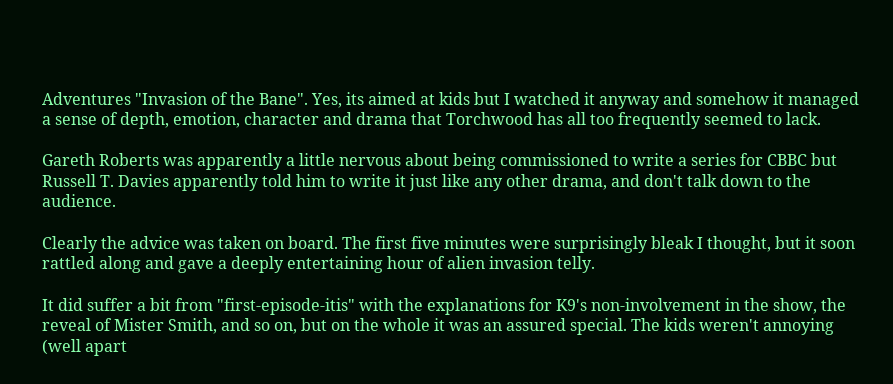Adventures "Invasion of the Bane". Yes, its aimed at kids but I watched it anyway and somehow it managed a sense of depth, emotion, character and drama that Torchwood has all too frequently seemed to lack.

Gareth Roberts was apparently a little nervous about being commissioned to write a series for CBBC but Russell T. Davies apparently told him to write it just like any other drama, and don't talk down to the audience.

Clearly the advice was taken on board. The first five minutes were surprisingly bleak I thought, but it soon rattled along and gave a deeply entertaining hour of alien invasion telly.

It did suffer a bit from "first-episode-itis" with the explanations for K9's non-involvement in the show, the reveal of Mister Smith, and so on, but on the whole it was an assured special. The kids weren't annoying (well apart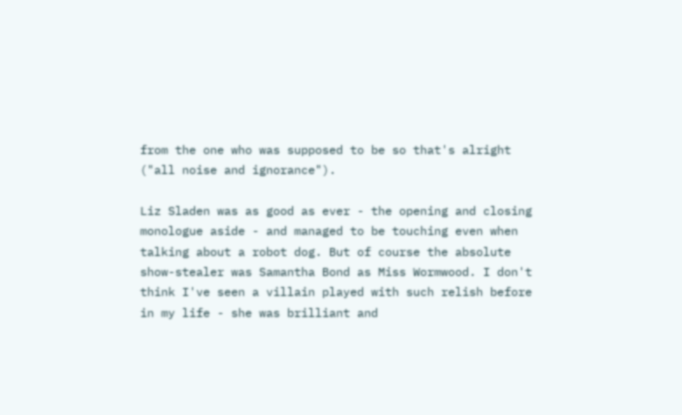from the one who was supposed to be so that's alright ("all noise and ignorance").

Liz Sladen was as good as ever - the opening and closing monologue aside - and managed to be touching even when talking about a robot dog. But of course the absolute show-stealer was Samantha Bond as Miss Wormwood. I don't think I've seen a villain played with such relish before in my life - she was brilliant and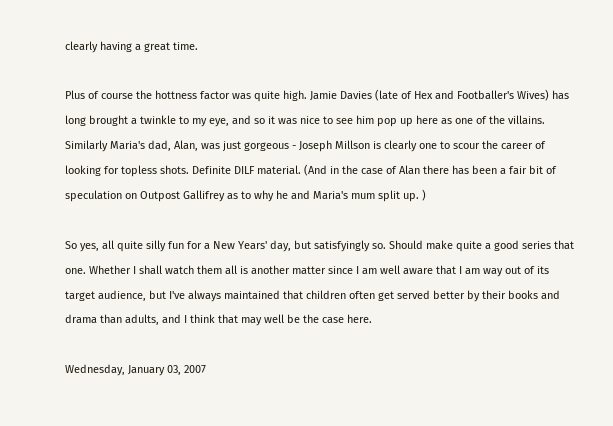clearly having a great time.

Plus of course the hottness factor was quite high. Jamie Davies (late of Hex and Footballer's Wives) has long brought a twinkle to my eye, and so it was nice to see him pop up here as one of the villains. Similarly Maria's dad, Alan, was just gorgeous - Joseph Millson is clearly one to scour the career of looking for topless shots. Definite DILF material. (And in the case of Alan there has been a fair bit of speculation on Outpost Gallifrey as to why he and Maria's mum split up. )

So yes, all quite silly fun for a New Years' day, but satisfyingly so. Should make quite a good series that one. Whether I shall watch them all is another matter since I am well aware that I am way out of its target audience, but I've always maintained that children often get served better by their books and drama than adults, and I think that may well be the case here.

Wednesday, January 03, 2007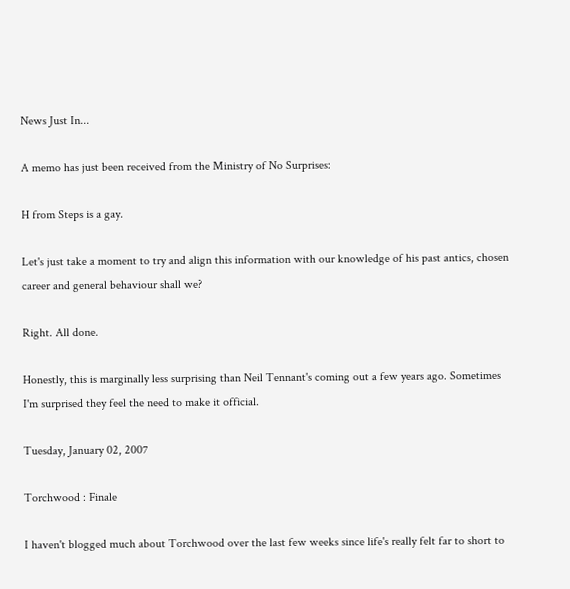News Just In...

A memo has just been received from the Ministry of No Surprises:

H from Steps is a gay.

Let's just take a moment to try and align this information with our knowledge of his past antics, chosen career and general behaviour shall we?

Right. All done.

Honestly, this is marginally less surprising than Neil Tennant's coming out a few years ago. Sometimes I'm surprised they feel the need to make it official.

Tuesday, January 02, 2007

Torchwood : Finale

I haven't blogged much about Torchwood over the last few weeks since life's really felt far to short to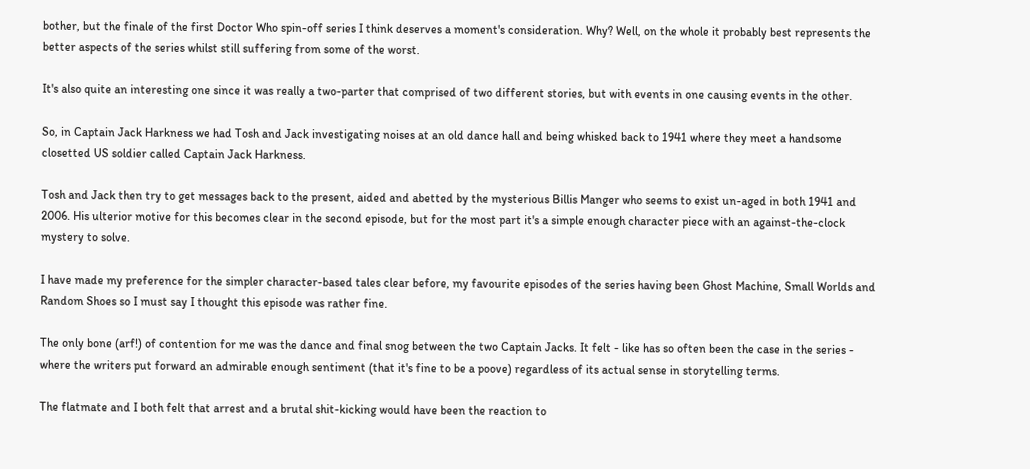bother, but the finale of the first Doctor Who spin-off series I think deserves a moment's consideration. Why? Well, on the whole it probably best represents the better aspects of the series whilst still suffering from some of the worst.

It's also quite an interesting one since it was really a two-parter that comprised of two different stories, but with events in one causing events in the other.

So, in Captain Jack Harkness we had Tosh and Jack investigating noises at an old dance hall and being whisked back to 1941 where they meet a handsome closetted US soldier called Captain Jack Harkness.

Tosh and Jack then try to get messages back to the present, aided and abetted by the mysterious Billis Manger who seems to exist un-aged in both 1941 and 2006. His ulterior motive for this becomes clear in the second episode, but for the most part it's a simple enough character piece with an against-the-clock mystery to solve.

I have made my preference for the simpler character-based tales clear before, my favourite episodes of the series having been Ghost Machine, Small Worlds and Random Shoes so I must say I thought this episode was rather fine.

The only bone (arf!) of contention for me was the dance and final snog between the two Captain Jacks. It felt - like has so often been the case in the series - where the writers put forward an admirable enough sentiment (that it's fine to be a poove) regardless of its actual sense in storytelling terms.

The flatmate and I both felt that arrest and a brutal shit-kicking would have been the reaction to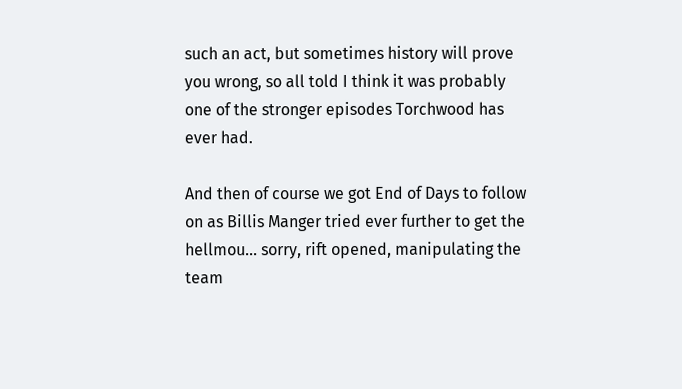such an act, but sometimes history will prove you wrong, so all told I think it was probably one of the stronger episodes Torchwood has ever had.

And then of course we got End of Days to follow on as Billis Manger tried ever further to get the hellmou... sorry, rift opened, manipulating the team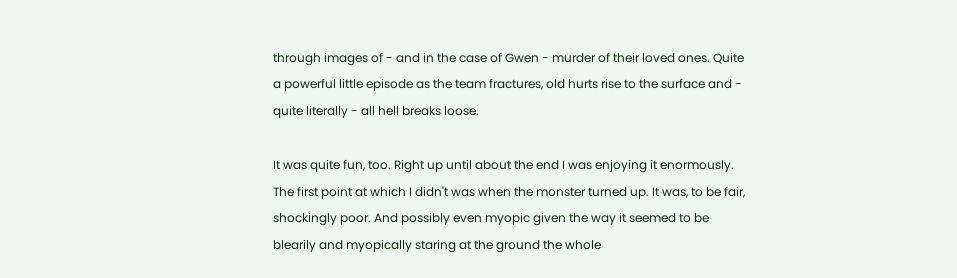through images of - and in the case of Gwen - murder of their loved ones. Quite a powerful little episode as the team fractures, old hurts rise to the surface and - quite literally - all hell breaks loose.

It was quite fun, too. Right up until about the end I was enjoying it enormously. The first point at which I didn't was when the monster turned up. It was, to be fair, shockingly poor. And possibly even myopic given the way it seemed to be blearily and myopically staring at the ground the whole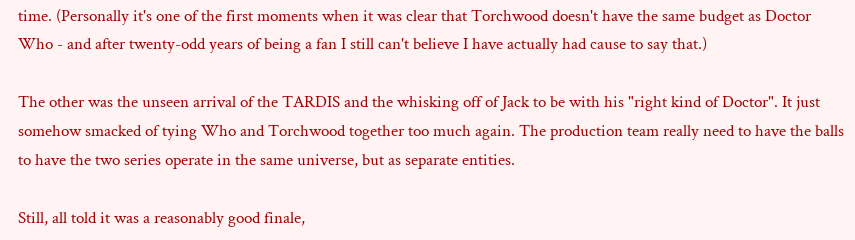time. (Personally it's one of the first moments when it was clear that Torchwood doesn't have the same budget as Doctor Who - and after twenty-odd years of being a fan I still can't believe I have actually had cause to say that.)

The other was the unseen arrival of the TARDIS and the whisking off of Jack to be with his "right kind of Doctor". It just somehow smacked of tying Who and Torchwood together too much again. The production team really need to have the balls to have the two series operate in the same universe, but as separate entities.

Still, all told it was a reasonably good finale,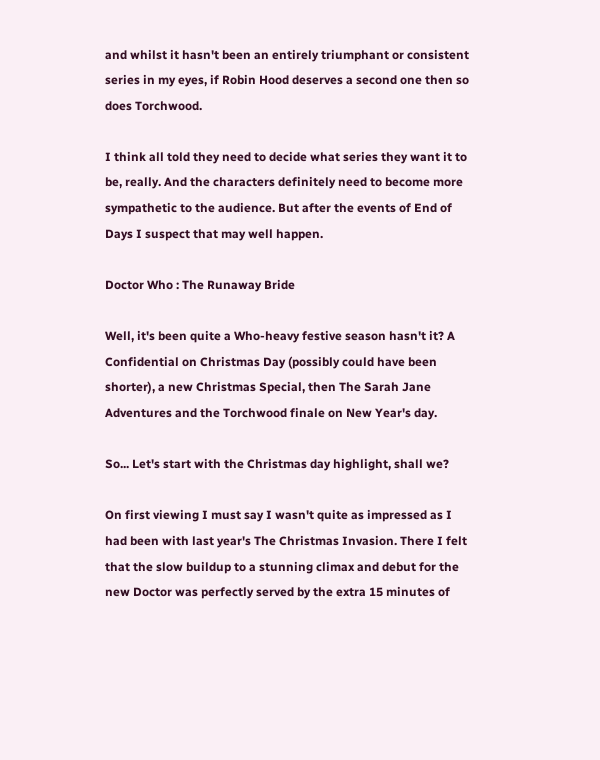and whilst it hasn't been an entirely triumphant or consistent series in my eyes, if Robin Hood deserves a second one then so does Torchwood.

I think all told they need to decide what series they want it to be, really. And the characters definitely need to become more sympathetic to the audience. But after the events of End of Days I suspect that may well happen.

Doctor Who : The Runaway Bride

Well, it's been quite a Who-heavy festive season hasn't it? A Confidential on Christmas Day (possibly could have been shorter), a new Christmas Special, then The Sarah Jane Adventures and the Torchwood finale on New Year's day.

So... Let's start with the Christmas day highlight, shall we?

On first viewing I must say I wasn't quite as impressed as I had been with last year's The Christmas Invasion. There I felt that the slow buildup to a stunning climax and debut for the new Doctor was perfectly served by the extra 15 minutes of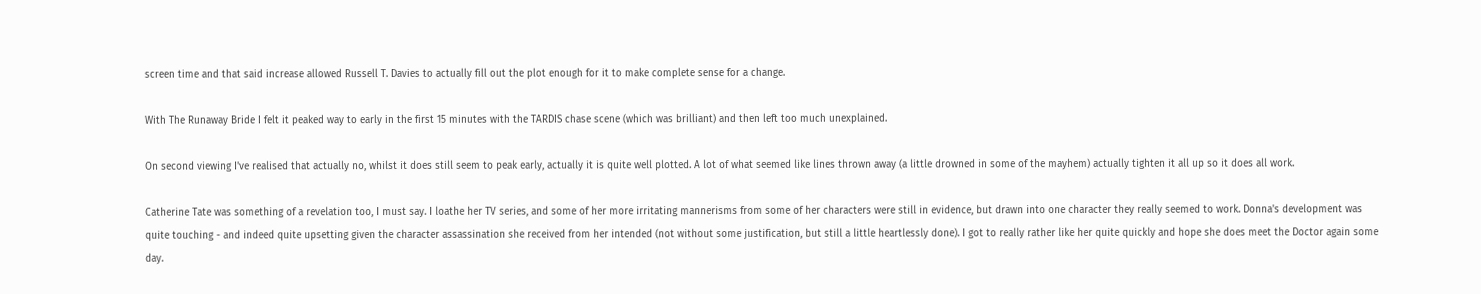screen time and that said increase allowed Russell T. Davies to actually fill out the plot enough for it to make complete sense for a change.

With The Runaway Bride I felt it peaked way to early in the first 15 minutes with the TARDIS chase scene (which was brilliant) and then left too much unexplained.

On second viewing I've realised that actually no, whilst it does still seem to peak early, actually it is quite well plotted. A lot of what seemed like lines thrown away (a little drowned in some of the mayhem) actually tighten it all up so it does all work.

Catherine Tate was something of a revelation too, I must say. I loathe her TV series, and some of her more irritating mannerisms from some of her characters were still in evidence, but drawn into one character they really seemed to work. Donna's development was quite touching - and indeed quite upsetting given the character assassination she received from her intended (not without some justification, but still a little heartlessly done). I got to really rather like her quite quickly and hope she does meet the Doctor again some day.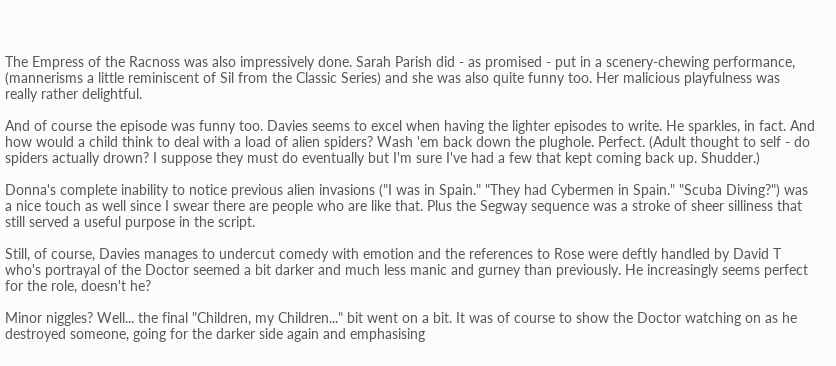The Empress of the Racnoss was also impressively done. Sarah Parish did - as promised - put in a scenery-chewing performance, (mannerisms a little reminiscent of Sil from the Classic Series) and she was also quite funny too. Her malicious playfulness was really rather delightful.

And of course the episode was funny too. Davies seems to excel when having the lighter episodes to write. He sparkles, in fact. And how would a child think to deal with a load of alien spiders? Wash 'em back down the plughole. Perfect. (Adult thought to self - do spiders actually drown? I suppose they must do eventually but I'm sure I've had a few that kept coming back up. Shudder.)

Donna's complete inability to notice previous alien invasions ("I was in Spain." "They had Cybermen in Spain." "Scuba Diving?") was a nice touch as well since I swear there are people who are like that. Plus the Segway sequence was a stroke of sheer silliness that still served a useful purpose in the script.

Still, of course, Davies manages to undercut comedy with emotion and the references to Rose were deftly handled by David T who's portrayal of the Doctor seemed a bit darker and much less manic and gurney than previously. He increasingly seems perfect for the role, doesn't he?

Minor niggles? Well... the final "Children, my Children..." bit went on a bit. It was of course to show the Doctor watching on as he destroyed someone, going for the darker side again and emphasising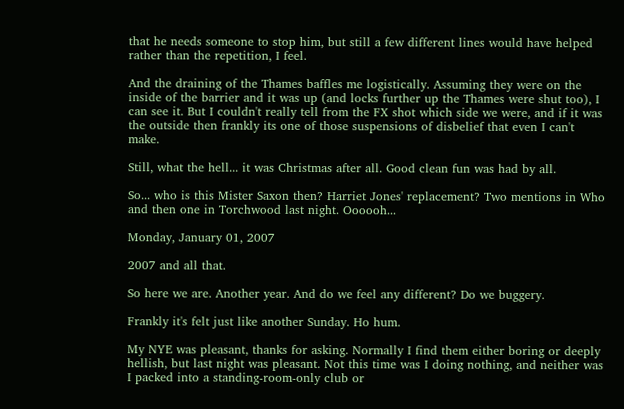that he needs someone to stop him, but still a few different lines would have helped rather than the repetition, I feel.

And the draining of the Thames baffles me logistically. Assuming they were on the inside of the barrier and it was up (and locks further up the Thames were shut too), I can see it. But I couldn't really tell from the FX shot which side we were, and if it was the outside then frankly its one of those suspensions of disbelief that even I can't make.

Still, what the hell... it was Christmas after all. Good clean fun was had by all.

So... who is this Mister Saxon then? Harriet Jones' replacement? Two mentions in Who and then one in Torchwood last night. Oooooh...

Monday, January 01, 2007

2007 and all that.

So here we are. Another year. And do we feel any different? Do we buggery.

Frankly it's felt just like another Sunday. Ho hum.

My NYE was pleasant, thanks for asking. Normally I find them either boring or deeply hellish, but last night was pleasant. Not this time was I doing nothing, and neither was I packed into a standing-room-only club or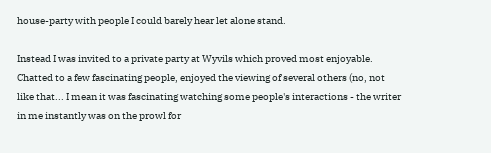house-party with people I could barely hear let alone stand.

Instead I was invited to a private party at Wyvils which proved most enjoyable. Chatted to a few fascinating people, enjoyed the viewing of several others (no, not like that... I mean it was fascinating watching some people's interactions - the writer in me instantly was on the prowl for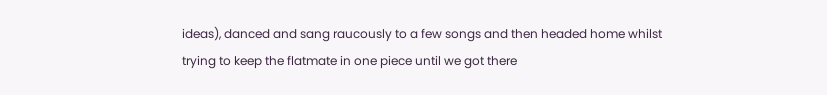ideas), danced and sang raucously to a few songs and then headed home whilst trying to keep the flatmate in one piece until we got there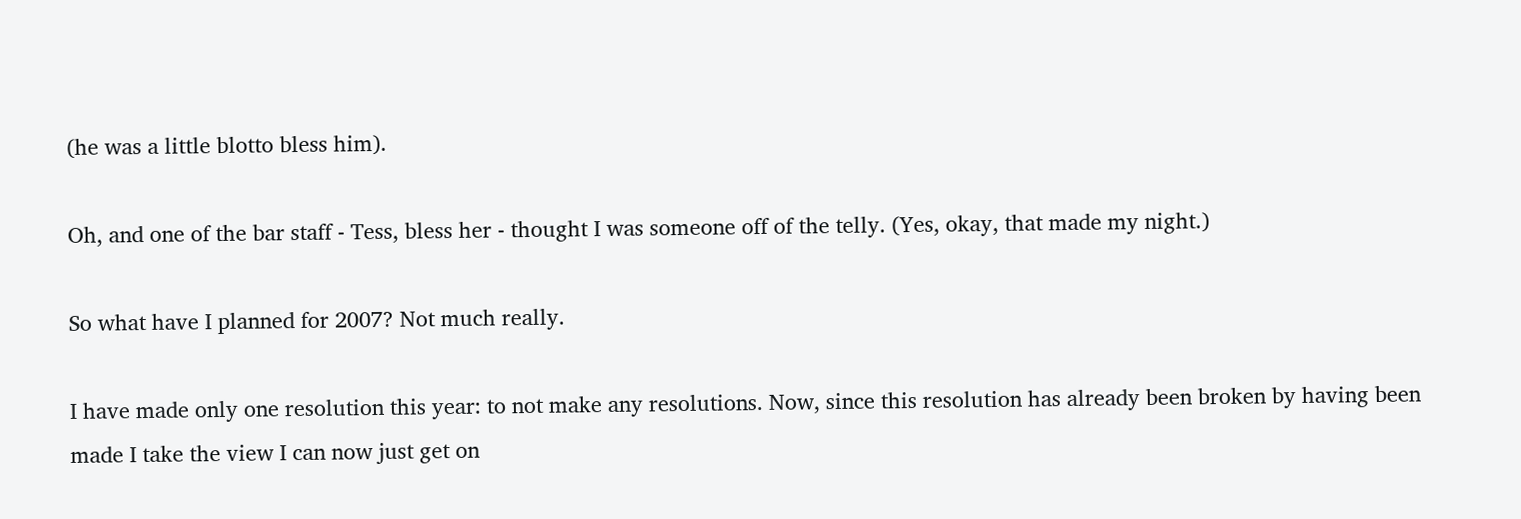(he was a little blotto bless him).

Oh, and one of the bar staff - Tess, bless her - thought I was someone off of the telly. (Yes, okay, that made my night.)

So what have I planned for 2007? Not much really.

I have made only one resolution this year: to not make any resolutions. Now, since this resolution has already been broken by having been made I take the view I can now just get on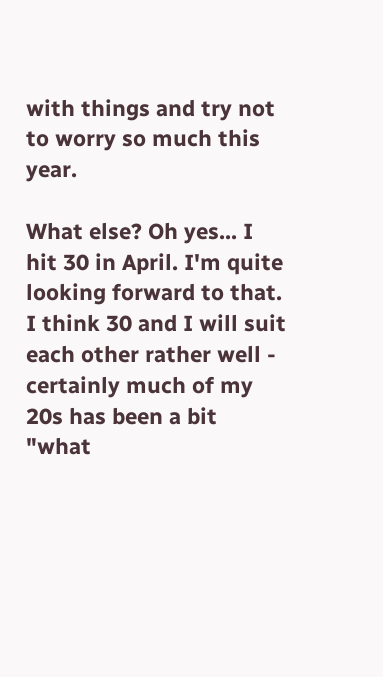with things and try not to worry so much this year.

What else? Oh yes... I hit 30 in April. I'm quite looking forward to that. I think 30 and I will suit each other rather well - certainly much of my 20s has been a bit "what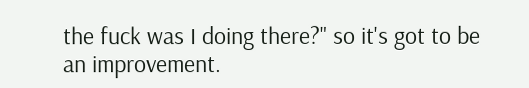the fuck was I doing there?" so it's got to be an improvement.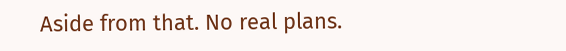Aside from that. No real plans.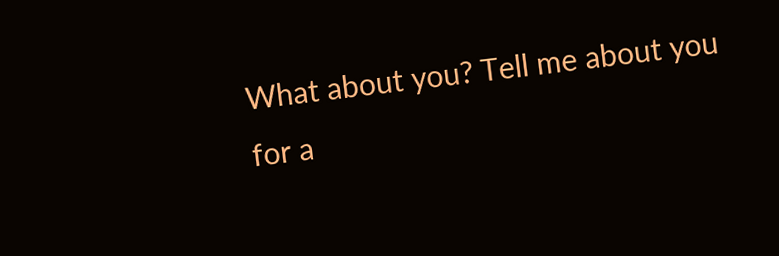What about you? Tell me about you for a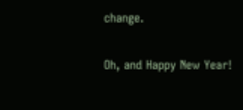change.

Oh, and Happy New Year!